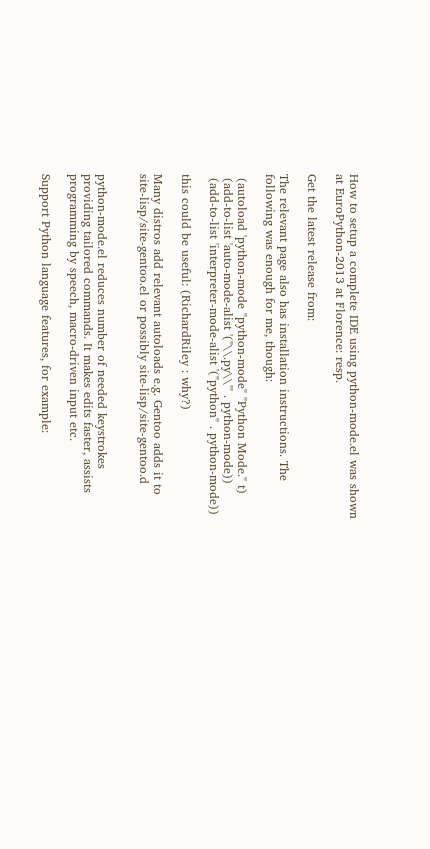How to setup a complete IDE using python-mode.el was shown at EuroPython-2013 at Florence: resp.

Get the latest release from:

The relevant page also has installation instructions. The following was enough for me, though:

 (autoload 'python-mode "python-mode" "Python Mode." t)
 (add-to-list 'auto-mode-alist '("\\.py\\'" . python-mode))
 (add-to-list 'interpreter-mode-alist '("python" . python-mode))

this could be useful: (RichardRiley : why?)

Many distros add relevant autoloads e.g. Gentoo adds it to site-lisp/site-gentoo.el or possibly site-lisp/site-gentoo.d


python-mode.el reduces number of needed keystrokes providing tailored commands. It makes edits faster, assists programming by speech, macro-driven input etc.

Support Python language features, for example: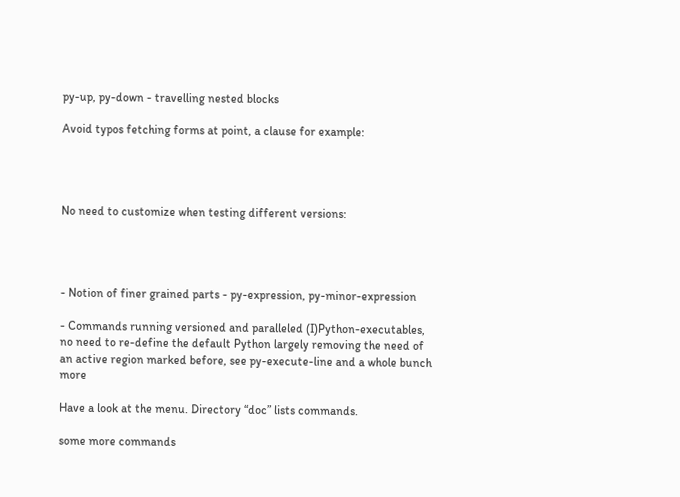py-up, py-down - travelling nested blocks

Avoid typos fetching forms at point, a clause for example:




No need to customize when testing different versions:




- Notion of finer grained parts - py-expression, py-minor-expression

- Commands running versioned and paralleled (I)Python-executables, no need to re-define the default Python largely removing the need of an active region marked before, see py-execute-line and a whole bunch more

Have a look at the menu. Directory “doc” lists commands.

some more commands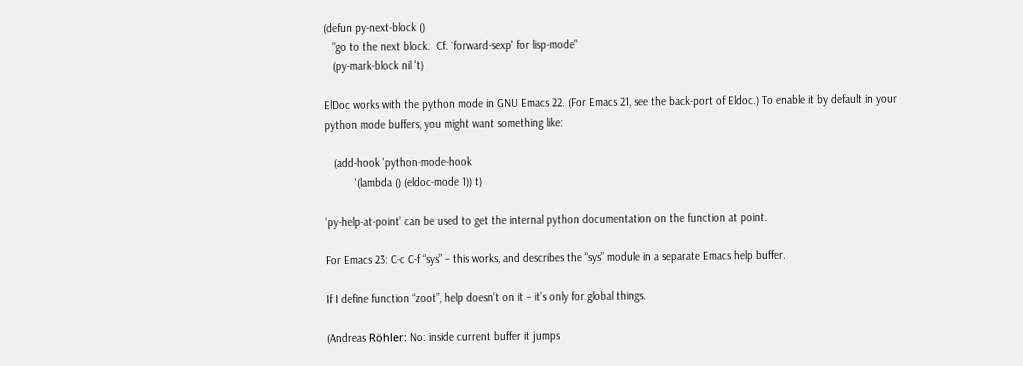(defun py-next-block ()
   "go to the next block.  Cf. `forward-sexp' for lisp-mode"
   (py-mark-block nil 't)

ElDoc works with the python mode in GNU Emacs 22. (For Emacs 21, see the back-port of Eldoc.) To enable it by default in your python mode buffers, you might want something like:

   (add-hook 'python-mode-hook
          '(lambda () (eldoc-mode 1)) t)

‘py-help-at-point’ can be used to get the internal python documentation on the function at point.

For Emacs 23: C-c C-f “sys” – this works, and describes the “sys” module in a separate Emacs help buffer.

If I define function “zoot”, help doesn’t on it – it’s only for global things.

(Andreas Röhler: No: inside current buffer it jumps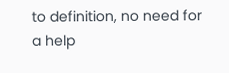to definition, no need for a help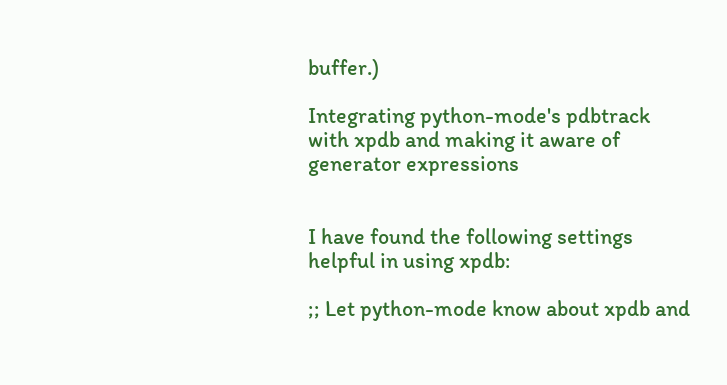buffer.)

Integrating python-mode's pdbtrack with xpdb and making it aware of generator expressions


I have found the following settings helpful in using xpdb:

;; Let python-mode know about xpdb and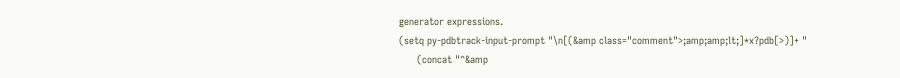generator expressions.
(setq py-pdbtrack-input-prompt "\n[(&amp class="comment">;amp;amp;lt;]*x?pdb[>)]+ "
      (concat "^&amp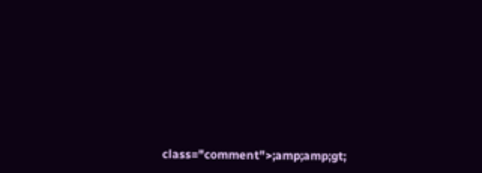class="comment">;amp;amp;gt;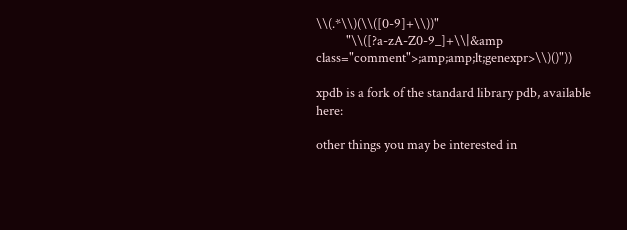\\(.*\\)(\\([0-9]+\\))"
          "\\([?a-zA-Z0-9_]+\\|&amp class="comment">;amp;amp;lt;genexpr>\\)()"))

xpdb is a fork of the standard library pdb, available here:

other things you may be interested in